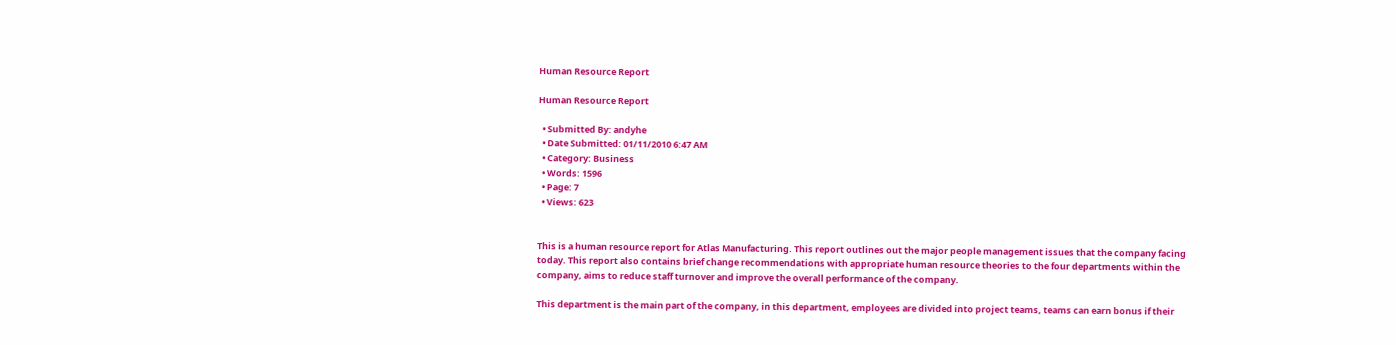Human Resource Report

Human Resource Report

  • Submitted By: andyhe
  • Date Submitted: 01/11/2010 6:47 AM
  • Category: Business
  • Words: 1596
  • Page: 7
  • Views: 623


This is a human resource report for Atlas Manufacturing. This report outlines out the major people management issues that the company facing today. This report also contains brief change recommendations with appropriate human resource theories to the four departments within the company, aims to reduce staff turnover and improve the overall performance of the company.

This department is the main part of the company, in this department, employees are divided into project teams, teams can earn bonus if their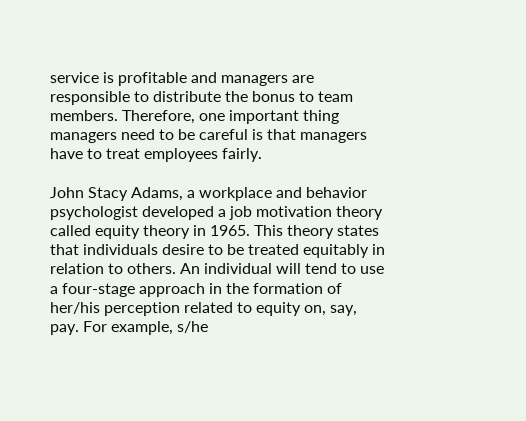service is profitable and managers are responsible to distribute the bonus to team members. Therefore, one important thing managers need to be careful is that managers have to treat employees fairly.

John Stacy Adams, a workplace and behavior psychologist developed a job motivation theory called equity theory in 1965. This theory states that individuals desire to be treated equitably in relation to others. An individual will tend to use a four-stage approach in the formation of her/his perception related to equity on, say, pay. For example, s/he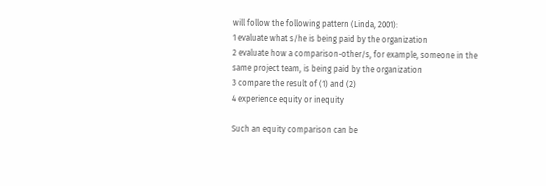will follow the following pattern (Linda, 2001):
1 evaluate what s/he is being paid by the organization
2 evaluate how a comparison-other/s, for example, someone in the same project team, is being paid by the organization
3 compare the result of (1) and (2)
4 experience equity or inequity

Such an equity comparison can be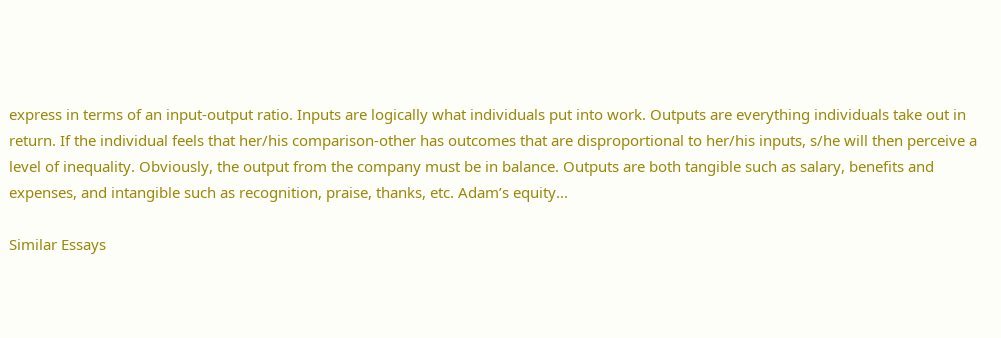express in terms of an input-output ratio. Inputs are logically what individuals put into work. Outputs are everything individuals take out in return. If the individual feels that her/his comparison-other has outcomes that are disproportional to her/his inputs, s/he will then perceive a level of inequality. Obviously, the output from the company must be in balance. Outputs are both tangible such as salary, benefits and expenses, and intangible such as recognition, praise, thanks, etc. Adam’s equity...

Similar Essays